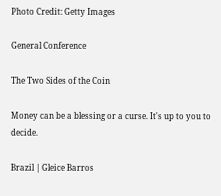Photo Credit: Getty Images

General Conference

The Two Sides of the Coin

Money can be a blessing or a curse. It's up to you to decide.

Brazil | Gleice Barros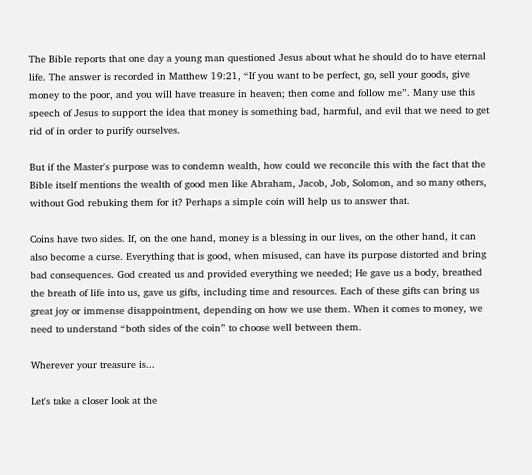The Bible reports that one day a young man questioned Jesus about what he should do to have eternal life. The answer is recorded in Matthew 19:21, “If you want to be perfect, go, sell your goods, give money to the poor, and you will have treasure in heaven; then come and follow me”. Many use this speech of Jesus to support the idea that money is something bad, harmful, and evil that we need to get rid of in order to purify ourselves.

But if the Master's purpose was to condemn wealth, how could we reconcile this with the fact that the Bible itself mentions the wealth of good men like Abraham, Jacob, Job, Solomon, and so many others, without God rebuking them for it? Perhaps a simple coin will help us to answer that.

Coins have two sides. If, on the one hand, money is a blessing in our lives, on the other hand, it can also become a curse. Everything that is good, when misused, can have its purpose distorted and bring bad consequences. God created us and provided everything we needed; He gave us a body, breathed the breath of life into us, gave us gifts, including time and resources. Each of these gifts can bring us great joy or immense disappointment, depending on how we use them. When it comes to money, we need to understand “both sides of the coin” to choose well between them.

Wherever your treasure is...

Let's take a closer look at the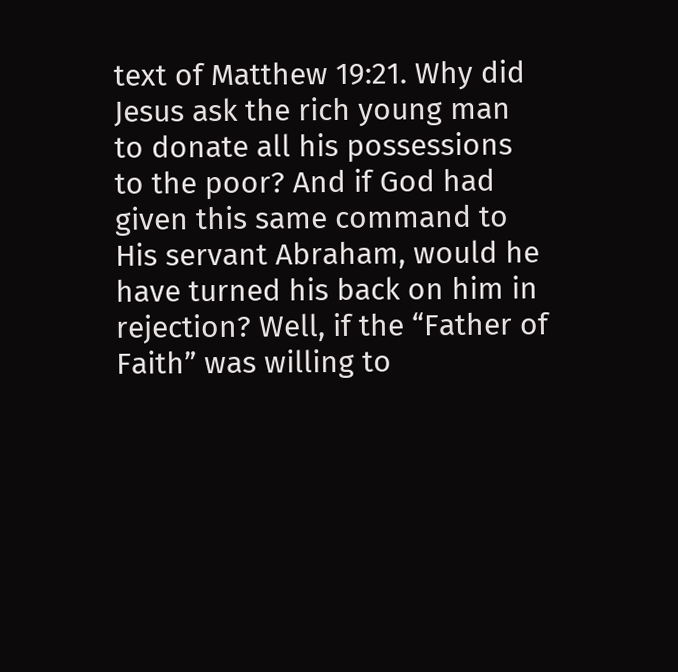text of Matthew 19:21. Why did Jesus ask the rich young man to donate all his possessions to the poor? And if God had given this same command to His servant Abraham, would he have turned his back on him in rejection? Well, if the “Father of Faith” was willing to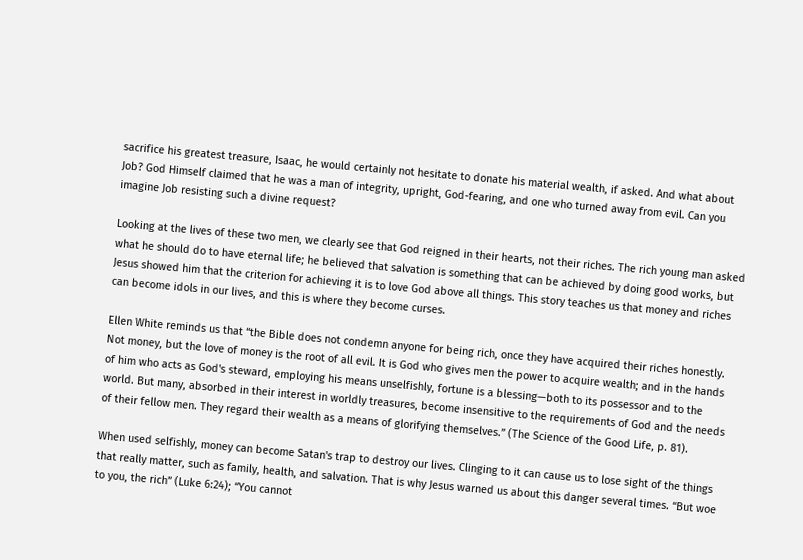sacrifice his greatest treasure, Isaac, he would certainly not hesitate to donate his material wealth, if asked. And what about Job? God Himself claimed that he was a man of integrity, upright, God-fearing, and one who turned away from evil. Can you imagine Job resisting such a divine request?

Looking at the lives of these two men, we clearly see that God reigned in their hearts, not their riches. The rich young man asked what he should do to have eternal life; he believed that salvation is something that can be achieved by doing good works, but Jesus showed him that the criterion for achieving it is to love God above all things. This story teaches us that money and riches can become idols in our lives, and this is where they become curses.

Ellen White reminds us that “the Bible does not condemn anyone for being rich, once they have acquired their riches honestly. Not money, but the love of money is the root of all evil. It is God who gives men the power to acquire wealth; and in the hands of him who acts as God's steward, employing his means unselfishly, fortune is a blessing—both to its possessor and to the world. But many, absorbed in their interest in worldly treasures, become insensitive to the requirements of God and the needs of their fellow men. They regard their wealth as a means of glorifying themselves.” (The Science of the Good Life, p. 81).

When used selfishly, money can become Satan's trap to destroy our lives. Clinging to it can cause us to lose sight of the things that really matter, such as family, health, and salvation. That is why Jesus warned us about this danger several times. “But woe to you, the rich” (Luke 6:24); “You cannot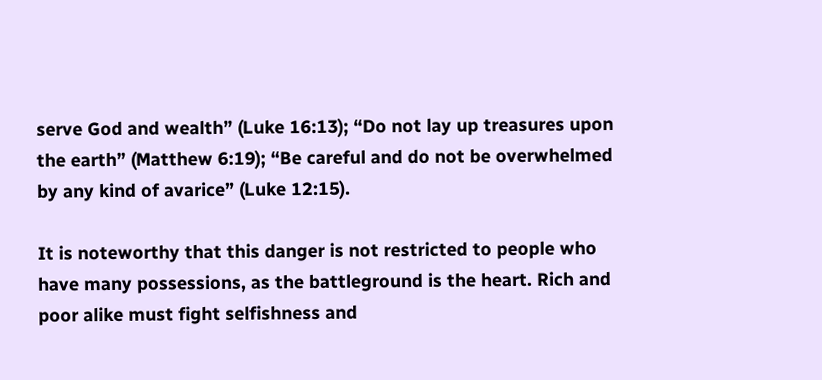serve God and wealth” (Luke 16:13); “Do not lay up treasures upon the earth” (Matthew 6:19); “Be careful and do not be overwhelmed by any kind of avarice” (Luke 12:15).

It is noteworthy that this danger is not restricted to people who have many possessions, as the battleground is the heart. Rich and poor alike must fight selfishness and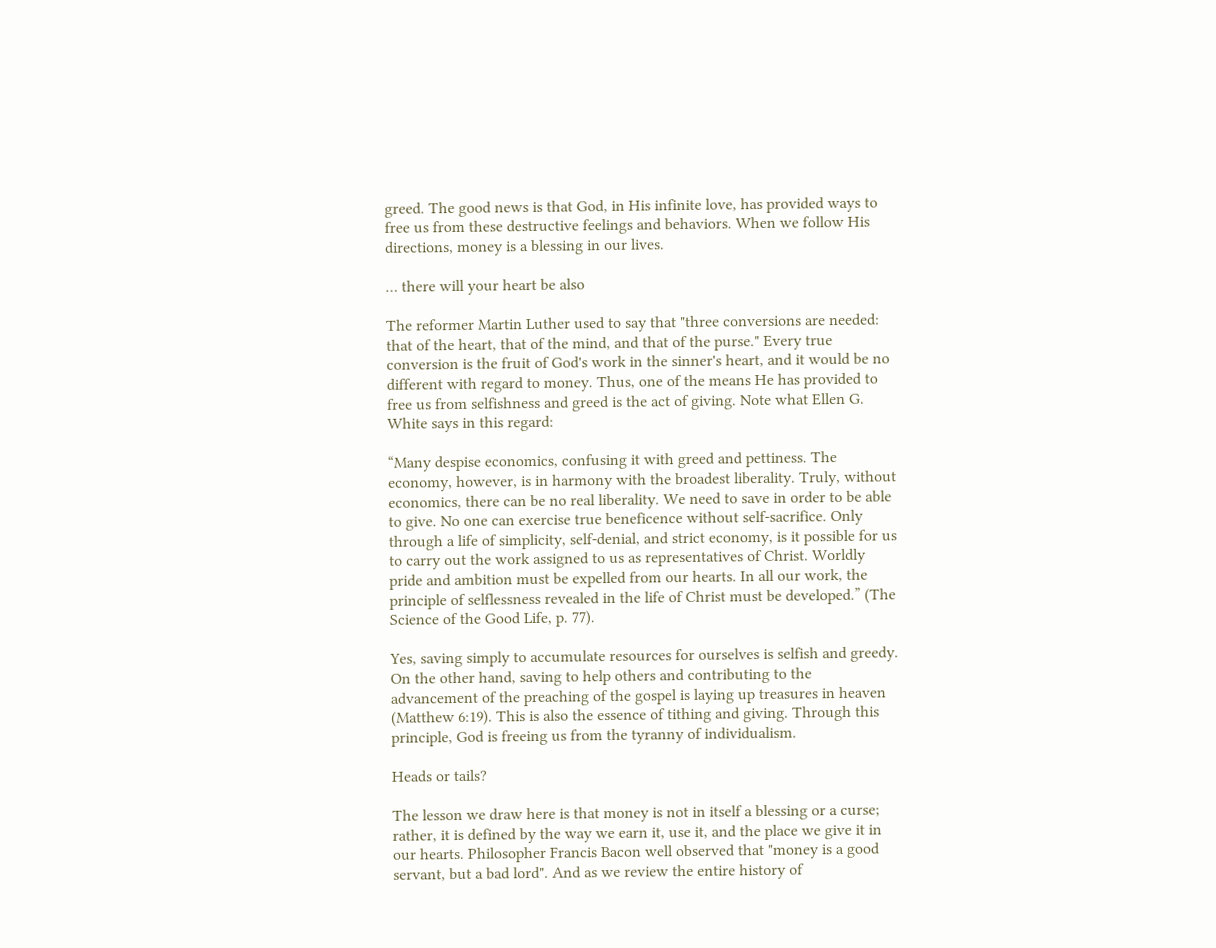greed. The good news is that God, in His infinite love, has provided ways to free us from these destructive feelings and behaviors. When we follow His directions, money is a blessing in our lives.

… there will your heart be also

The reformer Martin Luther used to say that "three conversions are needed: that of the heart, that of the mind, and that of the purse." Every true conversion is the fruit of God's work in the sinner's heart, and it would be no different with regard to money. Thus, one of the means He has provided to free us from selfishness and greed is the act of giving. Note what Ellen G. White says in this regard:

“Many despise economics, confusing it with greed and pettiness. The economy, however, is in harmony with the broadest liberality. Truly, without economics, there can be no real liberality. We need to save in order to be able to give. No one can exercise true beneficence without self-sacrifice. Only through a life of simplicity, self-denial, and strict economy, is it possible for us to carry out the work assigned to us as representatives of Christ. Worldly pride and ambition must be expelled from our hearts. In all our work, the principle of selflessness revealed in the life of Christ must be developed.” (The Science of the Good Life, p. 77).

Yes, saving simply to accumulate resources for ourselves is selfish and greedy. On the other hand, saving to help others and contributing to the advancement of the preaching of the gospel is laying up treasures in heaven (Matthew 6:19). This is also the essence of tithing and giving. Through this principle, God is freeing us from the tyranny of individualism.

Heads or tails?

The lesson we draw here is that money is not in itself a blessing or a curse; rather, it is defined by the way we earn it, use it, and the place we give it in our hearts. Philosopher Francis Bacon well observed that "money is a good servant, but a bad lord". And as we review the entire history of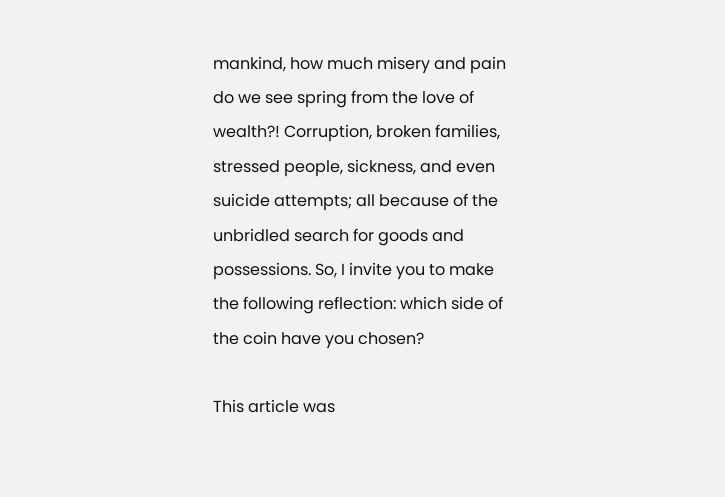mankind, how much misery and pain do we see spring from the love of wealth?! Corruption, broken families, stressed people, sickness, and even suicide attempts; all because of the unbridled search for goods and possessions. So, I invite you to make the following reflection: which side of the coin have you chosen?

This article was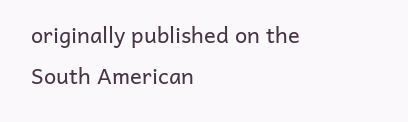originally published on the South American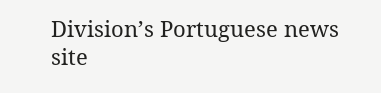Division’s Portuguese news site